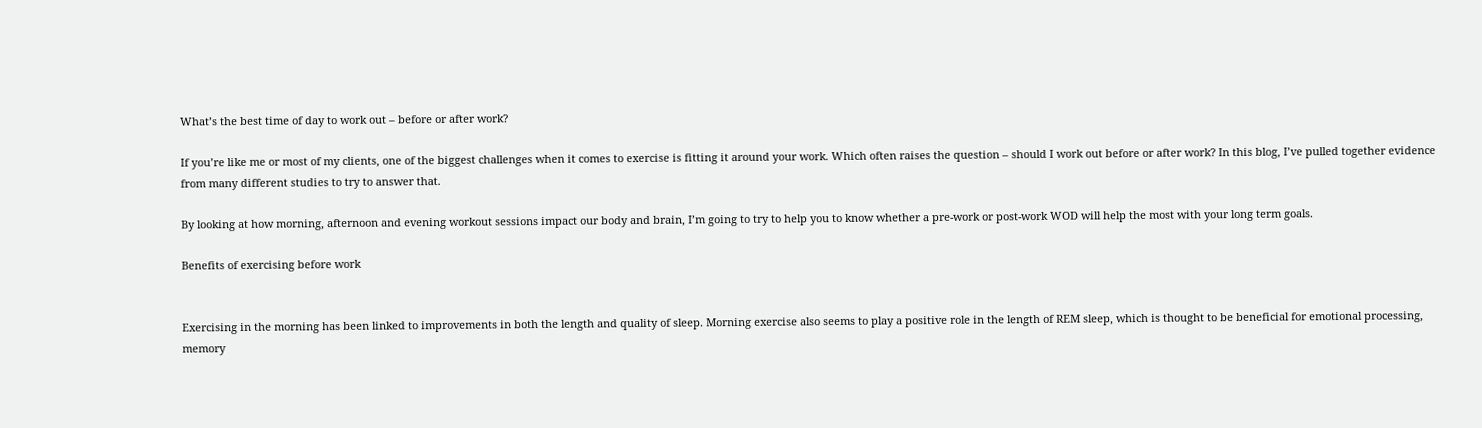What’s the best time of day to work out – before or after work?

If you’re like me or most of my clients, one of the biggest challenges when it comes to exercise is fitting it around your work. Which often raises the question – should I work out before or after work? In this blog, I’ve pulled together evidence from many different studies to try to answer that.

By looking at how morning, afternoon and evening workout sessions impact our body and brain, I’m going to try to help you to know whether a pre-work or post-work WOD will help the most with your long term goals.

Benefits of exercising before work


Exercising in the morning has been linked to improvements in both the length and quality of sleep. Morning exercise also seems to play a positive role in the length of REM sleep, which is thought to be beneficial for emotional processing, memory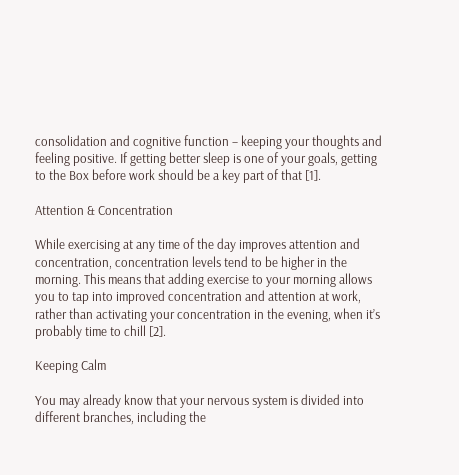consolidation and cognitive function – keeping your thoughts and feeling positive. If getting better sleep is one of your goals, getting to the Box before work should be a key part of that [1].

Attention & Concentration

While exercising at any time of the day improves attention and concentration, concentration levels tend to be higher in the morning. This means that adding exercise to your morning allows you to tap into improved concentration and attention at work, rather than activating your concentration in the evening, when it’s probably time to chill [2].

Keeping Calm

You may already know that your nervous system is divided into different branches, including the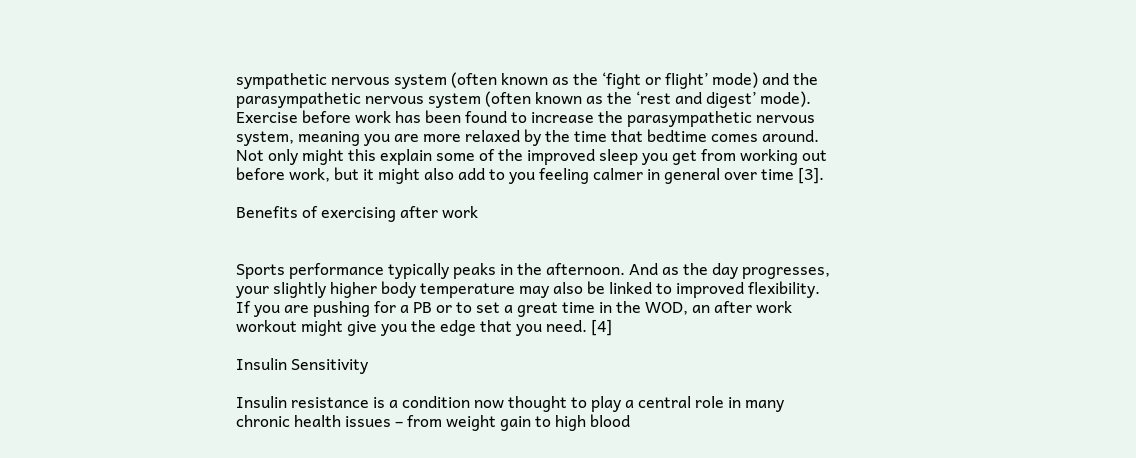sympathetic nervous system (often known as the ‘fight or flight’ mode) and the parasympathetic nervous system (often known as the ‘rest and digest’ mode). Exercise before work has been found to increase the parasympathetic nervous system, meaning you are more relaxed by the time that bedtime comes around. Not only might this explain some of the improved sleep you get from working out before work, but it might also add to you feeling calmer in general over time [3].

Benefits of exercising after work


Sports performance typically peaks in the afternoon. And as the day progresses, your slightly higher body temperature may also be linked to improved flexibility. If you are pushing for a PB or to set a great time in the WOD, an after work workout might give you the edge that you need. [4]

Insulin Sensitivity

Insulin resistance is a condition now thought to play a central role in many chronic health issues – from weight gain to high blood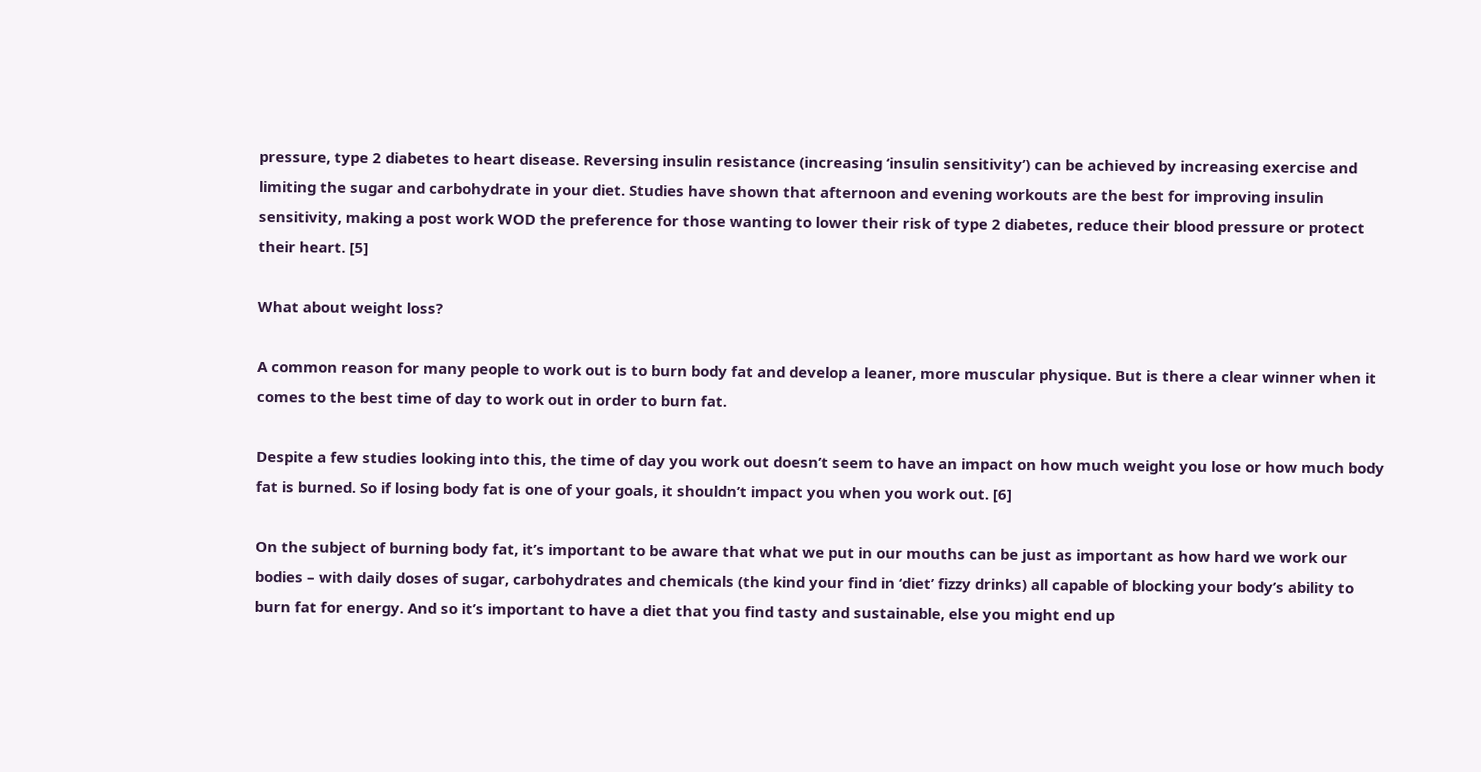pressure, type 2 diabetes to heart disease. Reversing insulin resistance (increasing ‘insulin sensitivity’) can be achieved by increasing exercise and limiting the sugar and carbohydrate in your diet. Studies have shown that afternoon and evening workouts are the best for improving insulin sensitivity, making a post work WOD the preference for those wanting to lower their risk of type 2 diabetes, reduce their blood pressure or protect their heart. [5]

What about weight loss?

A common reason for many people to work out is to burn body fat and develop a leaner, more muscular physique. But is there a clear winner when it comes to the best time of day to work out in order to burn fat.

Despite a few studies looking into this, the time of day you work out doesn’t seem to have an impact on how much weight you lose or how much body fat is burned. So if losing body fat is one of your goals, it shouldn’t impact you when you work out. [6]

On the subject of burning body fat, it’s important to be aware that what we put in our mouths can be just as important as how hard we work our bodies – with daily doses of sugar, carbohydrates and chemicals (the kind your find in ‘diet’ fizzy drinks) all capable of blocking your body’s ability to burn fat for energy. And so it’s important to have a diet that you find tasty and sustainable, else you might end up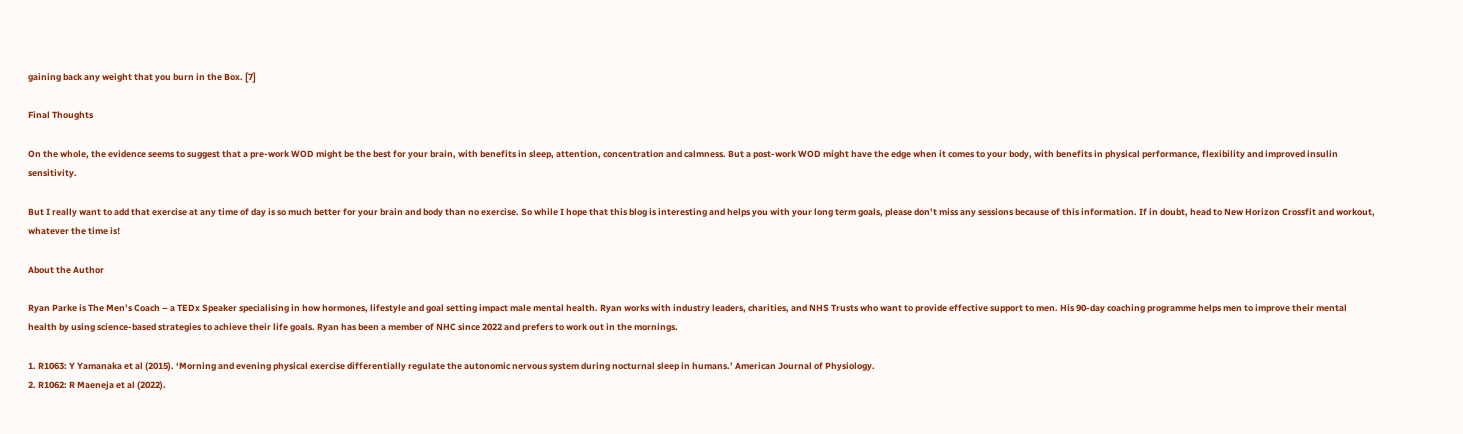gaining back any weight that you burn in the Box. [7]

Final Thoughts

On the whole, the evidence seems to suggest that a pre-work WOD might be the best for your brain, with benefits in sleep, attention, concentration and calmness. But a post-work WOD might have the edge when it comes to your body, with benefits in physical performance, flexibility and improved insulin sensitivity.

But I really want to add that exercise at any time of day is so much better for your brain and body than no exercise. So while I hope that this blog is interesting and helps you with your long term goals, please don’t miss any sessions because of this information. If in doubt, head to New Horizon Crossfit and workout, whatever the time is!

About the Author

Ryan Parke is The Men’s Coach – a TEDx Speaker specialising in how hormones, lifestyle and goal setting impact male mental health. Ryan works with industry leaders, charities, and NHS Trusts who want to provide effective support to men. His 90-day coaching programme helps men to improve their mental health by using science-based strategies to achieve their life goals. Ryan has been a member of NHC since 2022 and prefers to work out in the mornings.

1. R1063: Y Yamanaka et al (2015). ‘Morning and evening physical exercise differentially regulate the autonomic nervous system during nocturnal sleep in humans.’ American Journal of Physiology.
2. R1062: R Maeneja et al (2022).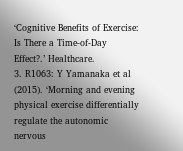‘Cognitive Benefits of Exercise: Is There a Time-of-Day Effect?.’ Healthcare.
3. R1063: Y Yamanaka et al (2015). ‘Morning and evening physical exercise differentially regulate the autonomic nervous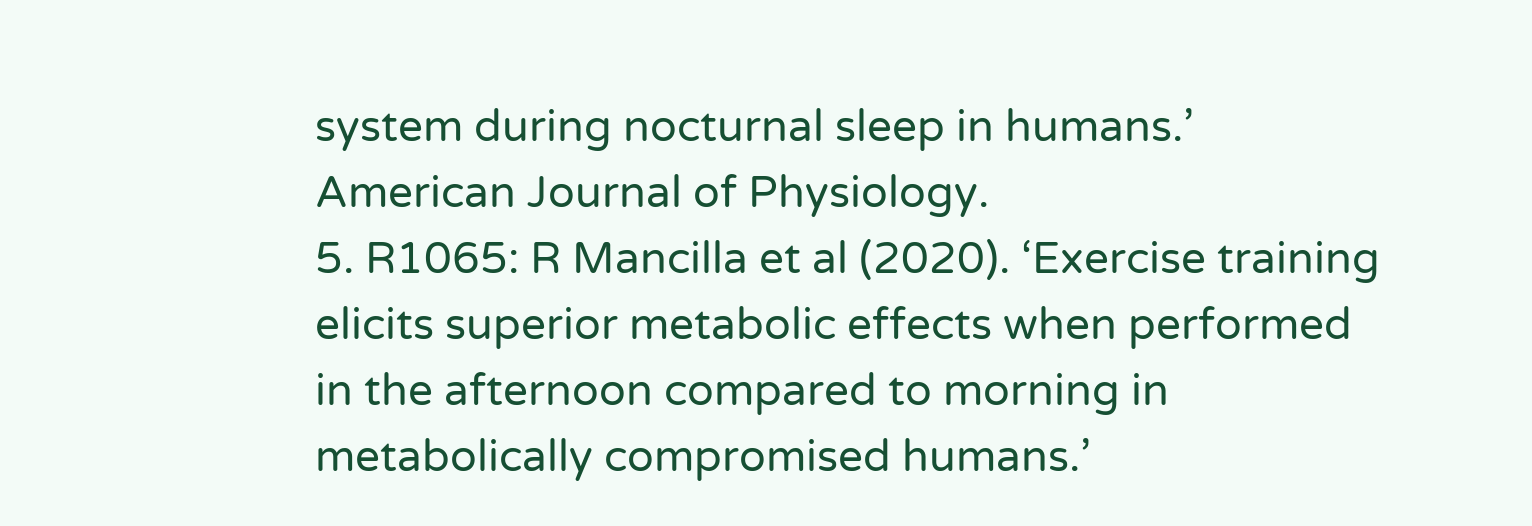system during nocturnal sleep in humans.’ American Journal of Physiology.
5. R1065: R Mancilla et al (2020). ‘Exercise training elicits superior metabolic effects when performed in the afternoon compared to morning in metabolically compromised humans.’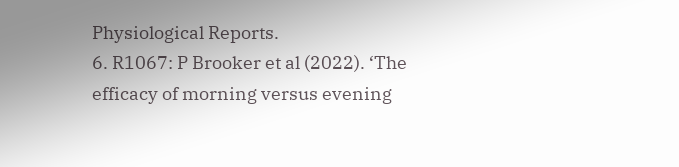Physiological Reports.
6. R1067: P Brooker et al (2022). ‘The efficacy of morning versus evening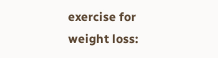exercise for weight loss: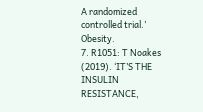A randomized controlled trial.’ Obesity.
7. R1051: T Noakes (2019). ‘IT’S THE INSULIN RESISTANCE,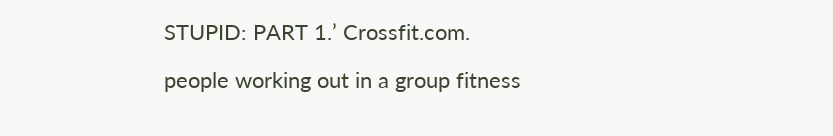STUPID: PART 1.’ Crossfit.com.

people working out in a group fitness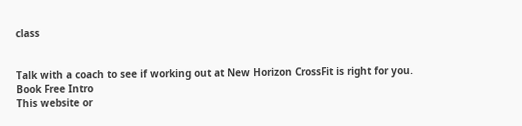class


Talk with a coach to see if working out at New Horizon CrossFit is right for you.
Book Free Intro
This website or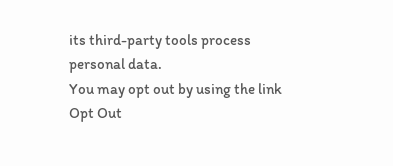its third-party tools process personal data.
You may opt out by using the link Opt Out